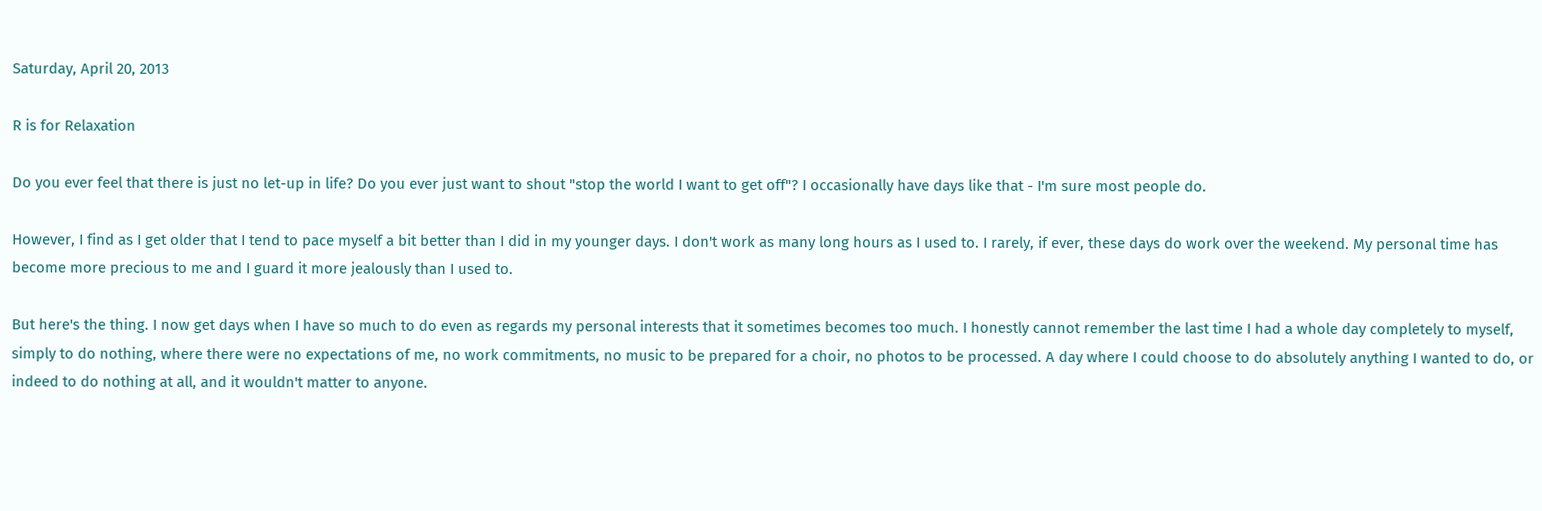Saturday, April 20, 2013

R is for Relaxation

Do you ever feel that there is just no let-up in life? Do you ever just want to shout "stop the world I want to get off"? I occasionally have days like that - I'm sure most people do.

However, I find as I get older that I tend to pace myself a bit better than I did in my younger days. I don't work as many long hours as I used to. I rarely, if ever, these days do work over the weekend. My personal time has become more precious to me and I guard it more jealously than I used to.

But here's the thing. I now get days when I have so much to do even as regards my personal interests that it sometimes becomes too much. I honestly cannot remember the last time I had a whole day completely to myself, simply to do nothing, where there were no expectations of me, no work commitments, no music to be prepared for a choir, no photos to be processed. A day where I could choose to do absolutely anything I wanted to do, or indeed to do nothing at all, and it wouldn't matter to anyone.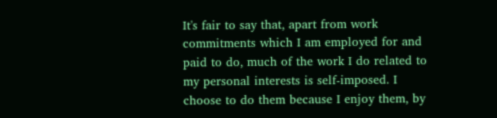It's fair to say that, apart from work commitments which I am employed for and paid to do, much of the work I do related to my personal interests is self-imposed. I choose to do them because I enjoy them, by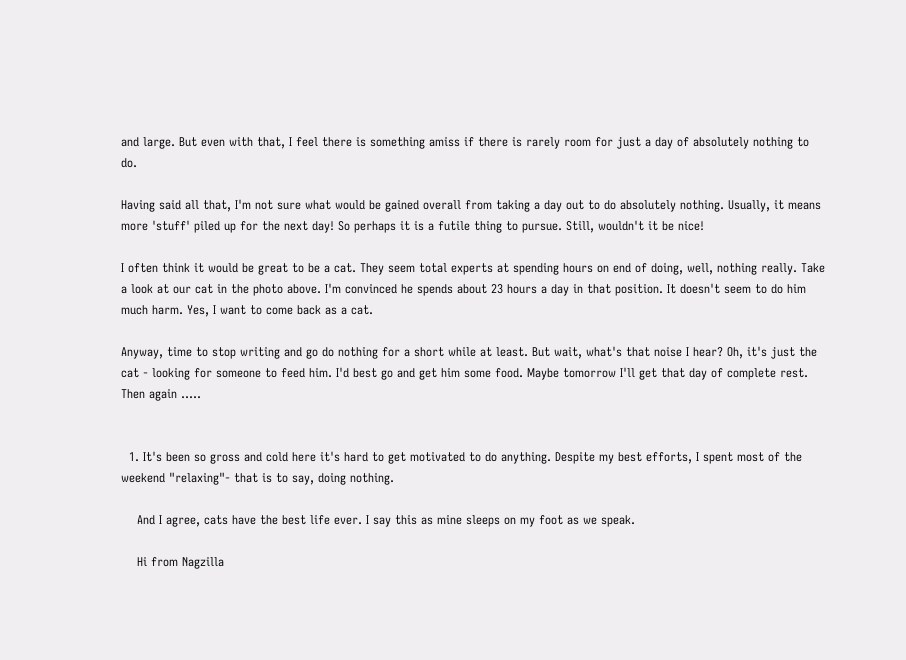and large. But even with that, I feel there is something amiss if there is rarely room for just a day of absolutely nothing to do.

Having said all that, I'm not sure what would be gained overall from taking a day out to do absolutely nothing. Usually, it means more 'stuff' piled up for the next day! So perhaps it is a futile thing to pursue. Still, wouldn't it be nice!

I often think it would be great to be a cat. They seem total experts at spending hours on end of doing, well, nothing really. Take a look at our cat in the photo above. I'm convinced he spends about 23 hours a day in that position. It doesn't seem to do him much harm. Yes, I want to come back as a cat.

Anyway, time to stop writing and go do nothing for a short while at least. But wait, what's that noise I hear? Oh, it's just the cat - looking for someone to feed him. I'd best go and get him some food. Maybe tomorrow I'll get that day of complete rest. Then again .....


  1. It's been so gross and cold here it's hard to get motivated to do anything. Despite my best efforts, I spent most of the weekend "relaxing"- that is to say, doing nothing.

    And I agree, cats have the best life ever. I say this as mine sleeps on my foot as we speak.

    Hi from Nagzilla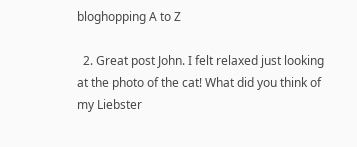bloghopping A to Z

  2. Great post John. I felt relaxed just looking at the photo of the cat! What did you think of my Liebster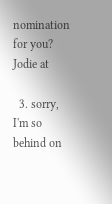nomination for you? Jodie at

  3. sorry, I'm so behind on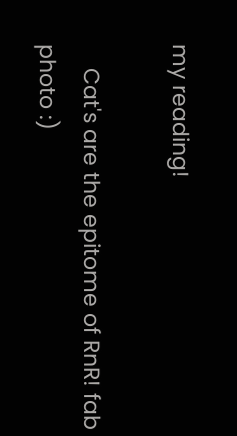my reading!

    Cat's are the epitome of RnR! fab photo :)